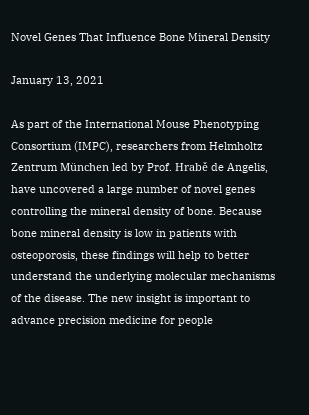Novel Genes That Influence Bone Mineral Density

January 13, 2021

As part of the International Mouse Phenotyping Consortium (IMPC), researchers from Helmholtz Zentrum München led by Prof. Hrabě de Angelis, have uncovered a large number of novel genes controlling the mineral density of bone. Because bone mineral density is low in patients with osteoporosis, these findings will help to better understand the underlying molecular mechanisms of the disease. The new insight is important to advance precision medicine for people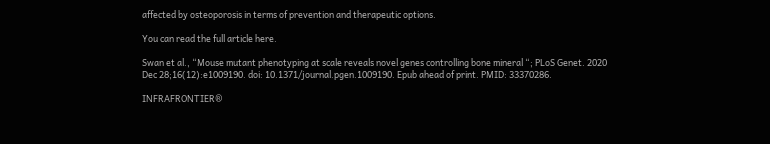affected by osteoporosis in terms of prevention and therapeutic options.

You can read the full article here.

Swan et al., “Mouse mutant phenotyping at scale reveals novel genes controlling bone mineral “; PLoS Genet. 2020 Dec 28;16(12):e1009190. doi: 10.1371/journal.pgen.1009190. Epub ahead of print. PMID: 33370286.

INFRAFRONTIER®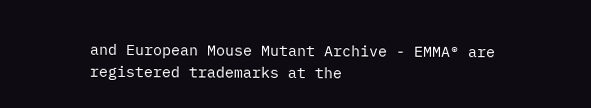and European Mouse Mutant Archive - EMMA® are registered trademarks at the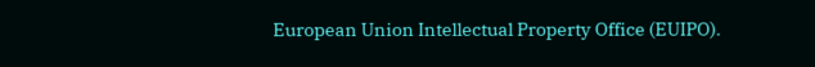European Union Intellectual Property Office (EUIPO).